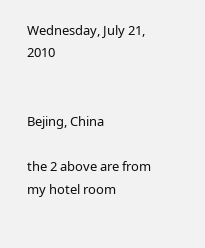Wednesday, July 21, 2010


Bejing, China

the 2 above are from my hotel room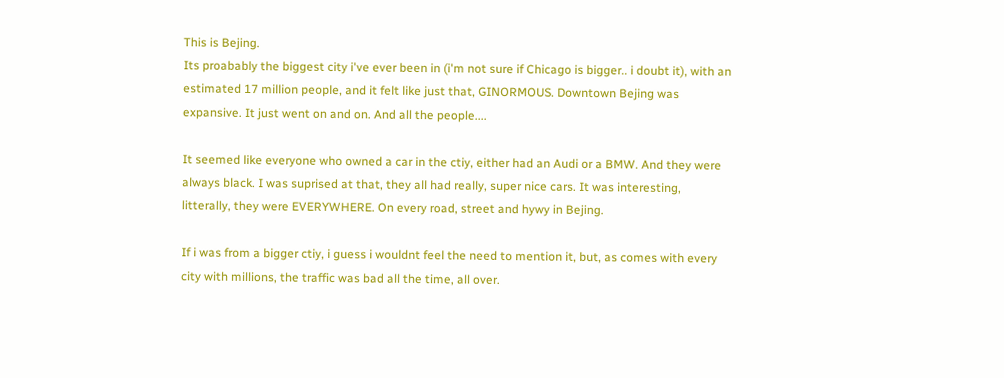This is Bejing.
Its proabably the biggest city i've ever been in (i'm not sure if Chicago is bigger.. i doubt it), with an estimated 17 million people, and it felt like just that, GINORMOUS. Downtown Bejing was expansive. It just went on and on. And all the people....

It seemed like everyone who owned a car in the ctiy, either had an Audi or a BMW. And they were always black. I was suprised at that, they all had really, super nice cars. It was interesting, litterally, they were EVERYWHERE. On every road, street and hywy in Bejing.

If i was from a bigger ctiy, i guess i wouldnt feel the need to mention it, but, as comes with every city with millions, the traffic was bad all the time, all over.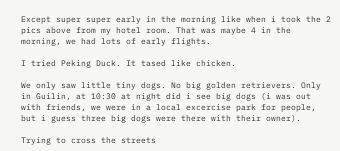Except super super early in the morning like when i took the 2 pics above from my hotel room. That was maybe 4 in the morning, we had lots of early flights.

I tried Peking Duck. It tased like chicken.

We only saw little tiny dogs. No big golden retrievers. Only in Guilin, at 10:30 at night did i see big dogs (i was out with friends, we were in a local excercise park for people, but i guess three big dogs were there with their owner).

Trying to cross the streets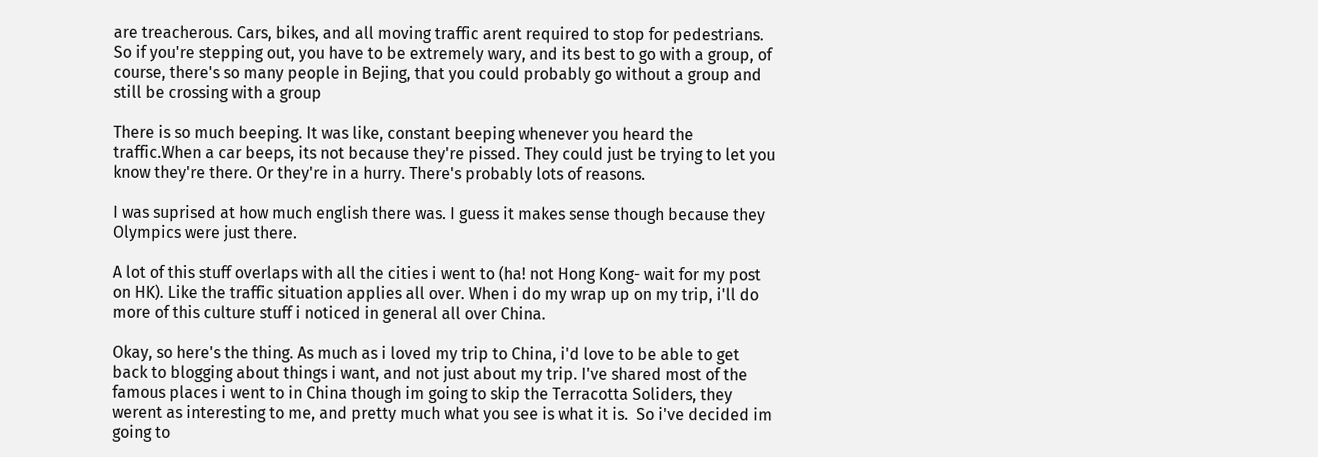are treacherous. Cars, bikes, and all moving traffic arent required to stop for pedestrians. So if you're stepping out, you have to be extremely wary, and its best to go with a group, of course, there's so many people in Bejing, that you could probably go without a group and still be crossing with a group

There is so much beeping. It was like, constant beeping whenever you heard the traffic.When a car beeps, its not because they're pissed. They could just be trying to let you know they're there. Or they're in a hurry. There's probably lots of reasons.

I was suprised at how much english there was. I guess it makes sense though because they Olympics were just there.

A lot of this stuff overlaps with all the cities i went to (ha! not Hong Kong- wait for my post on HK). Like the traffic situation applies all over. When i do my wrap up on my trip, i'll do more of this culture stuff i noticed in general all over China.

Okay, so here's the thing. As much as i loved my trip to China, i'd love to be able to get back to blogging about things i want, and not just about my trip. I've shared most of the famous places i went to in China though im going to skip the Terracotta Soliders, they werent as interesting to me, and pretty much what you see is what it is.  So i've decided im going to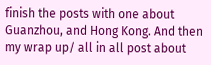finish the posts with one about Guanzhou, and Hong Kong. And then my wrap up/ all in all post about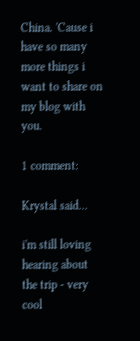China. 'Cause i have so many more things i want to share on my blog with you.

1 comment:

Krystal said...

i'm still loving hearing about the trip - very cool